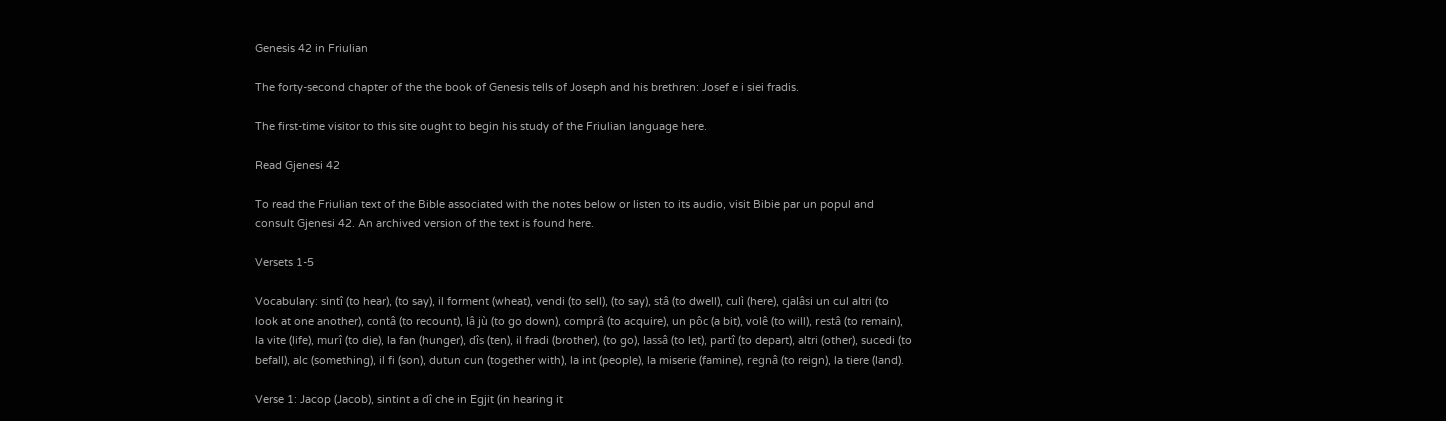Genesis 42 in Friulian

The forty-second chapter of the the book of Genesis tells of Joseph and his brethren: Josef e i siei fradis.

The first-time visitor to this site ought to begin his study of the Friulian language here.

Read Gjenesi 42

To read the Friulian text of the Bible associated with the notes below or listen to its audio, visit Bibie par un popul and consult Gjenesi 42. An archived version of the text is found here.

Versets 1-5

Vocabulary: sintî (to hear), (to say), il forment (wheat), vendi (to sell), (to say), stâ (to dwell), culì (here), cjalâsi un cul altri (to look at one another), contâ (to recount), lâ jù (to go down), comprâ (to acquire), un pôc (a bit), volê (to will), restâ (to remain), la vite (life), murî (to die), la fan (hunger), dîs (ten), il fradi (brother), (to go), lassâ (to let), partî (to depart), altri (other), sucedi (to befall), alc (something), il fi (son), dutun cun (together with), la int (people), la miserie (famine), regnâ (to reign), la tiere (land).

Verse 1: Jacop (Jacob), sintint a dî che in Egjit (in hearing it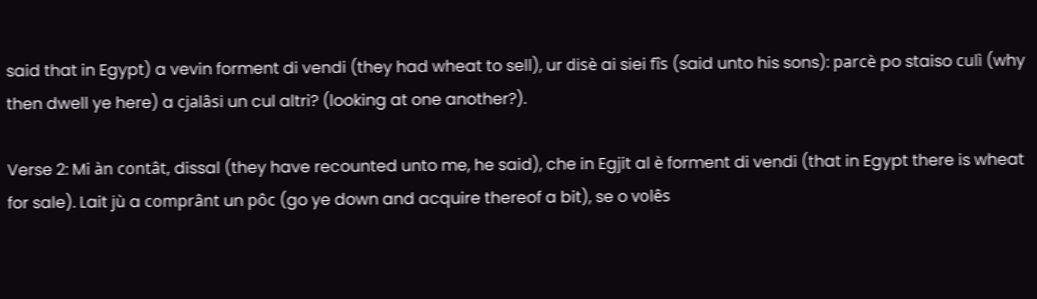said that in Egypt) a vevin forment di vendi (they had wheat to sell), ur disè ai siei fîs (said unto his sons): parcè po staiso culì (why then dwell ye here) a cjalâsi un cul altri? (looking at one another?).

Verse 2: Mi àn contât, dissal (they have recounted unto me, he said), che in Egjit al è forment di vendi (that in Egypt there is wheat for sale). Lait jù a comprânt un pôc (go ye down and acquire thereof a bit), se o volês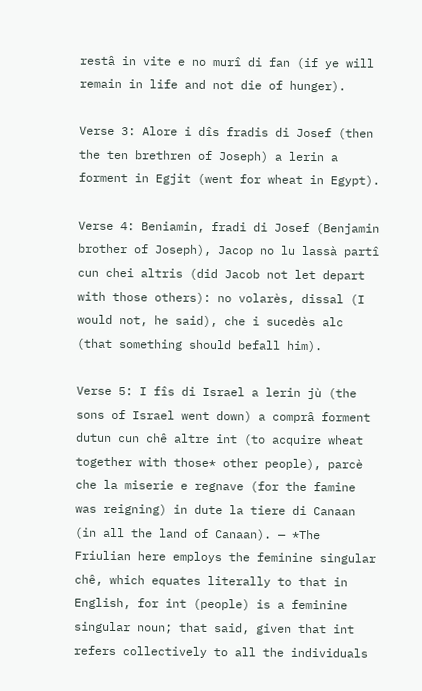restâ in vite e no murî di fan (if ye will remain in life and not die of hunger).

Verse 3: Alore i dîs fradis di Josef (then the ten brethren of Joseph) a lerin a forment in Egjit (went for wheat in Egypt).

Verse 4: Beniamin, fradi di Josef (Benjamin brother of Joseph), Jacop no lu lassà partî cun chei altris (did Jacob not let depart with those others): no volarès, dissal (I would not, he said), che i sucedès alc (that something should befall him).

Verse 5: I fîs di Israel a lerin jù (the sons of Israel went down) a comprâ forment dutun cun chê altre int (to acquire wheat together with those* other people), parcè che la miserie e regnave (for the famine was reigning) in dute la tiere di Canaan (in all the land of Canaan). — *The Friulian here employs the feminine singular chê, which equates literally to that in English, for int (people) is a feminine singular noun; that said, given that int refers collectively to all the individuals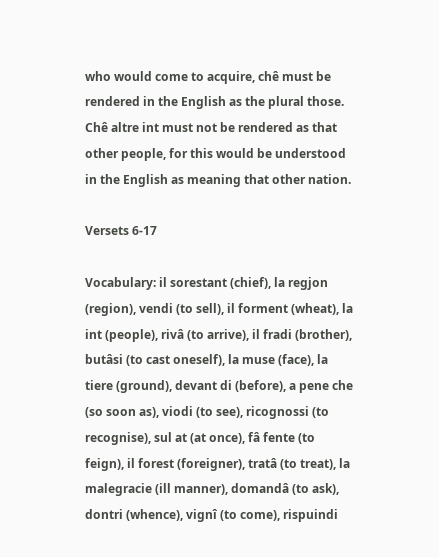who would come to acquire, chê must be rendered in the English as the plural those. Chê altre int must not be rendered as that other people, for this would be understood in the English as meaning that other nation.

Versets 6-17

Vocabulary: il sorestant (chief), la regjon (region), vendi (to sell), il forment (wheat), la int (people), rivâ (to arrive), il fradi (brother), butâsi (to cast oneself), la muse (face), la tiere (ground), devant di (before), a pene che (so soon as), viodi (to see), ricognossi (to recognise), sul at (at once), fâ fente (to feign), il forest (foreigner), tratâ (to treat), la malegracie (ill manner), domandâ (to ask), dontri (whence), vignî (to come), rispuindi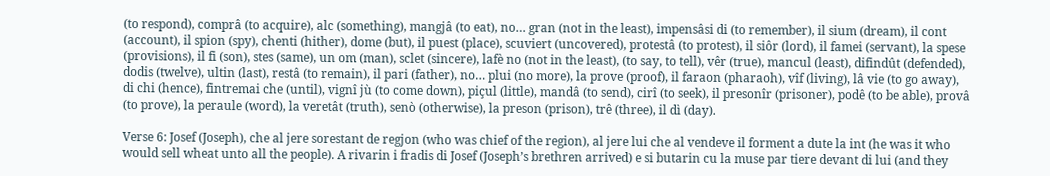(to respond), comprâ (to acquire), alc (something), mangjâ (to eat), no… gran (not in the least), impensâsi di (to remember), il sium (dream), il cont (account), il spion (spy), chenti (hither), dome (but), il puest (place), scuviert (uncovered), protestâ (to protest), il siôr (lord), il famei (servant), la spese (provisions), il fi (son), stes (same), un om (man), sclet (sincere), lafè no (not in the least), (to say, to tell), vêr (true), mancul (least), difindût (defended), dodis (twelve), ultin (last), restâ (to remain), il pari (father), no… plui (no more), la prove (proof), il faraon (pharaoh), vîf (living), lâ vie (to go away), di chi (hence), fintremai che (until), vignî jù (to come down), piçul (little), mandâ (to send), cirî (to seek), il presonîr (prisoner), podê (to be able), provâ (to prove), la peraule (word), la veretât (truth), senò (otherwise), la preson (prison), trê (three), il dì (day).

Verse 6: Josef (Joseph), che al jere sorestant de regjon (who was chief of the region), al jere lui che al vendeve il forment a dute la int (he was it who would sell wheat unto all the people). A rivarin i fradis di Josef (Joseph’s brethren arrived) e si butarin cu la muse par tiere devant di lui (and they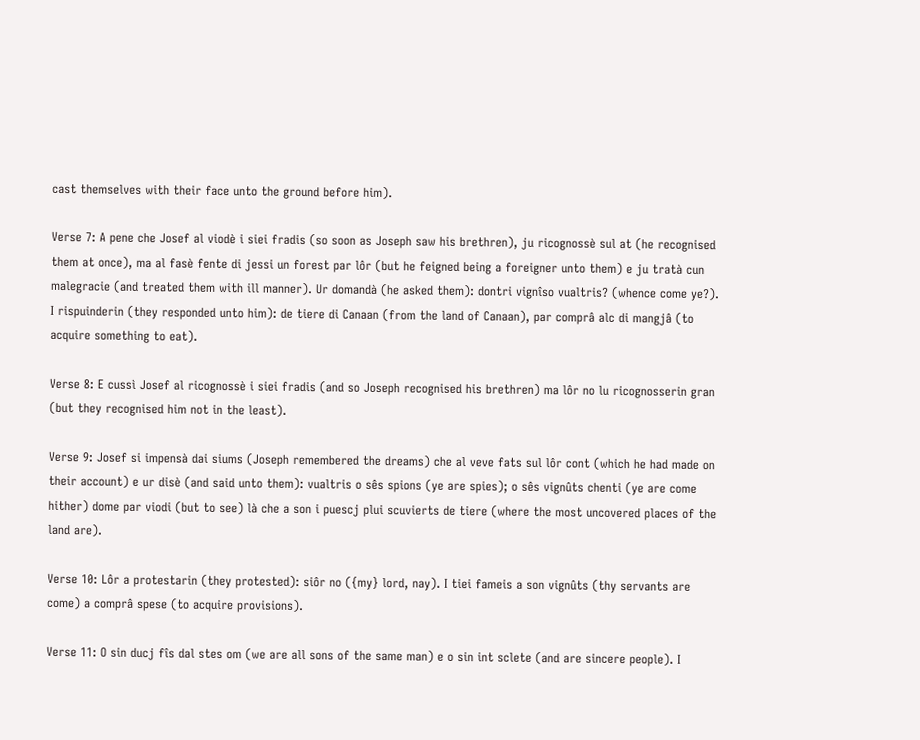cast themselves with their face unto the ground before him).

Verse 7: A pene che Josef al viodè i siei fradis (so soon as Joseph saw his brethren), ju ricognossè sul at (he recognised them at once), ma al fasè fente di jessi un forest par lôr (but he feigned being a foreigner unto them) e ju tratà cun malegracie (and treated them with ill manner). Ur domandà (he asked them): dontri vignîso vualtris? (whence come ye?). I rispuinderin (they responded unto him): de tiere di Canaan (from the land of Canaan), par comprâ alc di mangjâ (to acquire something to eat).

Verse 8: E cussì Josef al ricognossè i siei fradis (and so Joseph recognised his brethren) ma lôr no lu ricognosserin gran (but they recognised him not in the least).

Verse 9: Josef si impensà dai siums (Joseph remembered the dreams) che al veve fats sul lôr cont (which he had made on their account) e ur disè (and said unto them): vualtris o sês spions (ye are spies); o sês vignûts chenti (ye are come hither) dome par viodi (but to see) là che a son i puescj plui scuvierts de tiere (where the most uncovered places of the land are).

Verse 10: Lôr a protestarin (they protested): siôr no ({my} lord, nay). I tiei fameis a son vignûts (thy servants are come) a comprâ spese (to acquire provisions).

Verse 11: O sin ducj fîs dal stes om (we are all sons of the same man) e o sin int sclete (and are sincere people). I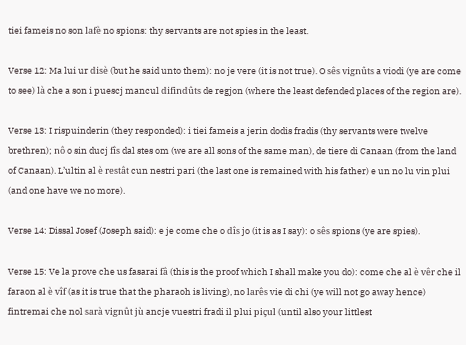tiei fameis no son lafè no spions: thy servants are not spies in the least.

Verse 12: Ma lui ur disè (but he said unto them): no je vere (it is not true). O sês vignûts a viodi (ye are come to see) là che a son i puescj mancul difindûts de regjon (where the least defended places of the region are).

Verse 13: I rispuinderin (they responded): i tiei fameis a jerin dodis fradis (thy servants were twelve brethren); nô o sin ducj fîs dal stes om (we are all sons of the same man), de tiere di Canaan (from the land of Canaan). L’ultin al è restât cun nestri pari (the last one is remained with his father) e un no lu vin plui (and one have we no more).

Verse 14: Dissal Josef (Joseph said): e je come che o dîs jo (it is as I say): o sês spions (ye are spies).

Verse 15: Ve la prove che us fasarai fâ (this is the proof which I shall make you do): come che al è vêr che il faraon al è vîf (as it is true that the pharaoh is living), no larês vie di chi (ye will not go away hence) fintremai che nol sarà vignût jù ancje vuestri fradi il plui piçul (until also your littlest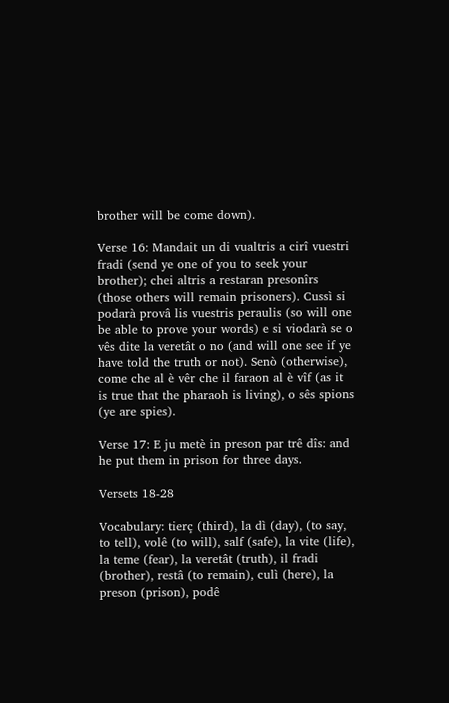brother will be come down).

Verse 16: Mandait un di vualtris a cirî vuestri fradi (send ye one of you to seek your brother); chei altris a restaran presonîrs (those others will remain prisoners). Cussì si podarà provâ lis vuestris peraulis (so will one be able to prove your words) e si viodarà se o vês dite la veretât o no (and will one see if ye have told the truth or not). Senò (otherwise), come che al è vêr che il faraon al è vîf (as it is true that the pharaoh is living), o sês spions (ye are spies).

Verse 17: E ju metè in preson par trê dîs: and he put them in prison for three days.

Versets 18-28

Vocabulary: tierç (third), la dì (day), (to say, to tell), volê (to will), salf (safe), la vite (life), la teme (fear), la veretât (truth), il fradi (brother), restâ (to remain), culì (here), la preson (prison), podê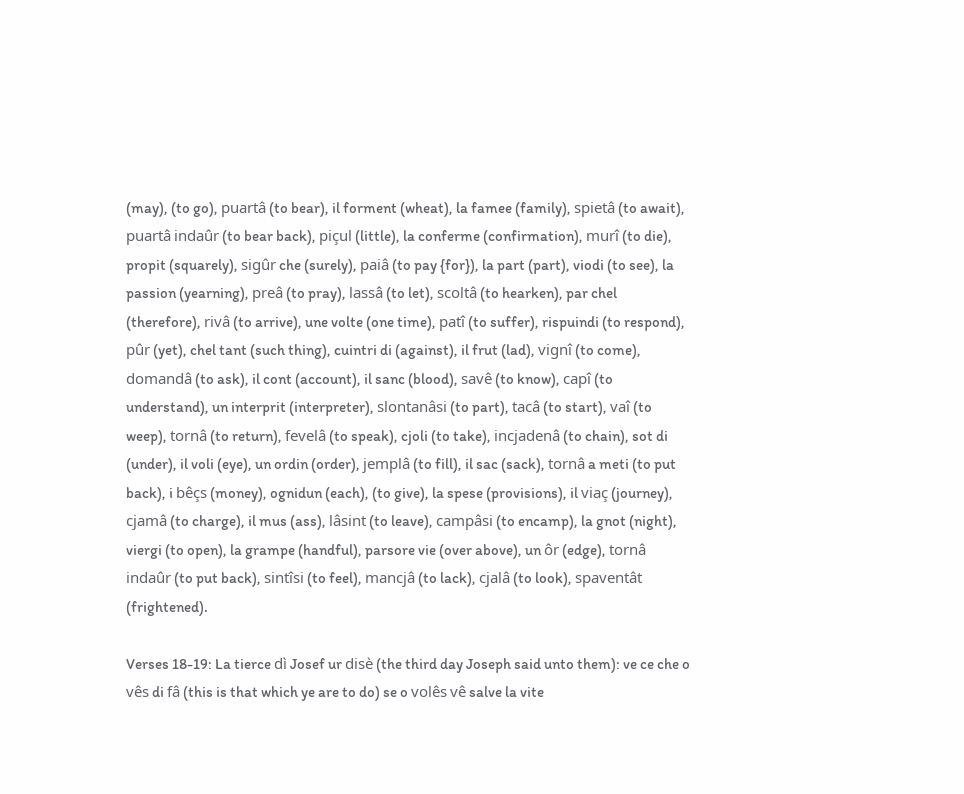(may), (to go), puartâ (to bear), il forment (wheat), la famee (family), spietâ (to await), puartâ indaûr (to bear back), piçul (little), la conferme (confirmation), murî (to die), propit (squarely), sigûr che (surely), paiâ (to pay {for}), la part (part), viodi (to see), la passion (yearning), preâ (to pray), lassâ (to let), scoltâ (to hearken), par chel (therefore), rivâ (to arrive), une volte (one time), patî (to suffer), rispuindi (to respond), pûr (yet), chel tant (such thing), cuintri di (against), il frut (lad), vignî (to come), domandâ (to ask), il cont (account), il sanc (blood), savê (to know), capî (to understand), un interprit (interpreter), slontanâsi (to part), tacâ (to start), vaî (to weep), tornâ (to return), fevelâ (to speak), cjoli (to take), incjadenâ (to chain), sot di (under), il voli (eye), un ordin (order), jemplâ (to fill), il sac (sack), tornâ a meti (to put back), i bêçs (money), ognidun (each), (to give), la spese (provisions), il viaç (journey), cjamâ (to charge), il mus (ass), lâsint (to leave), campâsi (to encamp), la gnot (night), viergi (to open), la grampe (handful), parsore vie (over above), un ôr (edge), tornâ indaûr (to put back), sintîsi (to feel), mancjâ (to lack), cjalâ (to look), spaventât (frightened).

Verses 18-19: La tierce dì Josef ur disè (the third day Joseph said unto them): ve ce che o vês di fâ (this is that which ye are to do) se o volês vê salve la vite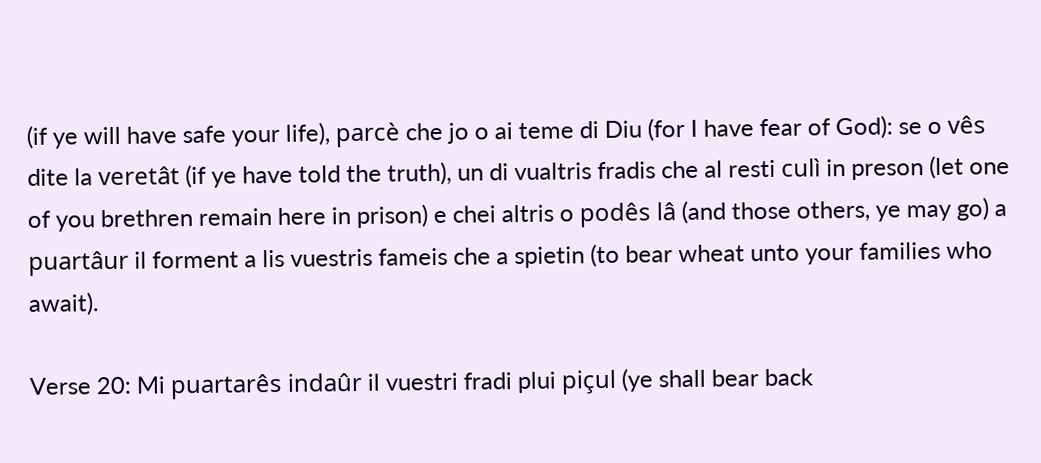(if ye will have safe your life), parcè che jo o ai teme di Diu (for I have fear of God): se o vês dite la veretât (if ye have told the truth), un di vualtris fradis che al resti culì in preson (let one of you brethren remain here in prison) e chei altris o podês lâ (and those others, ye may go) a puartâur il forment a lis vuestris fameis che a spietin (to bear wheat unto your families who await).

Verse 20: Mi puartarês indaûr il vuestri fradi plui piçul (ye shall bear back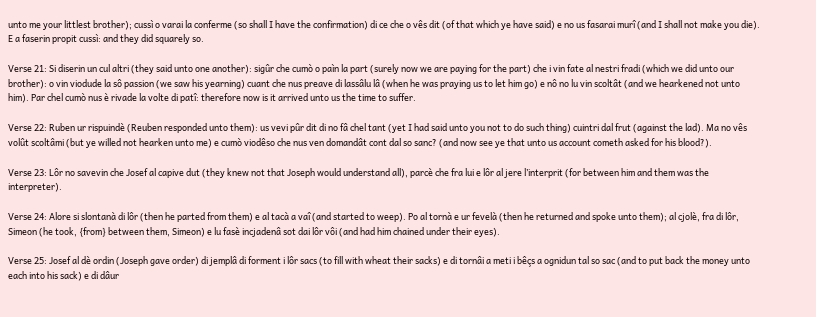unto me your littlest brother); cussì o varai la conferme (so shall I have the confirmation) di ce che o vês dit (of that which ye have said) e no us fasarai murî (and I shall not make you die). E a faserin propit cussì: and they did squarely so.

Verse 21: Si diserin un cul altri (they said unto one another): sigûr che cumò o paìn la part (surely now we are paying for the part) che i vin fate al nestri fradi (which we did unto our brother): o vin viodude la sô passion (we saw his yearning) cuant che nus preave di lassâlu lâ (when he was praying us to let him go) e nô no lu vin scoltât (and we hearkened not unto him). Par chel cumò nus è rivade la volte di patî: therefore now is it arrived unto us the time to suffer.

Verse 22: Ruben ur rispuindè (Reuben responded unto them): us vevi pûr dit di no fâ chel tant (yet I had said unto you not to do such thing) cuintri dal frut (against the lad). Ma no vês volût scoltâmi (but ye willed not hearken unto me) e cumò viodêso che nus ven domandât cont dal so sanc? (and now see ye that unto us account cometh asked for his blood?).

Verse 23: Lôr no savevin che Josef al capive dut (they knew not that Joseph would understand all), parcè che fra lui e lôr al jere l’interprit (for between him and them was the interpreter).

Verse 24: Alore si slontanà di lôr (then he parted from them) e al tacà a vaî (and started to weep). Po al tornà e ur fevelà (then he returned and spoke unto them); al cjolè, fra di lôr, Simeon (he took, {from} between them, Simeon) e lu fasè incjadenâ sot dai lôr vôi (and had him chained under their eyes).

Verse 25: Josef al dè ordin (Joseph gave order) di jemplâ di forment i lôr sacs (to fill with wheat their sacks) e di tornâi a meti i bêçs a ognidun tal so sac (and to put back the money unto each into his sack) e di dâur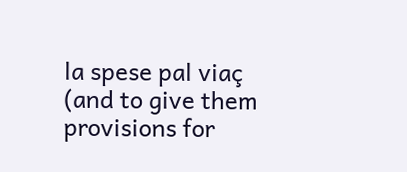la spese pal viaç (and to give them provisions for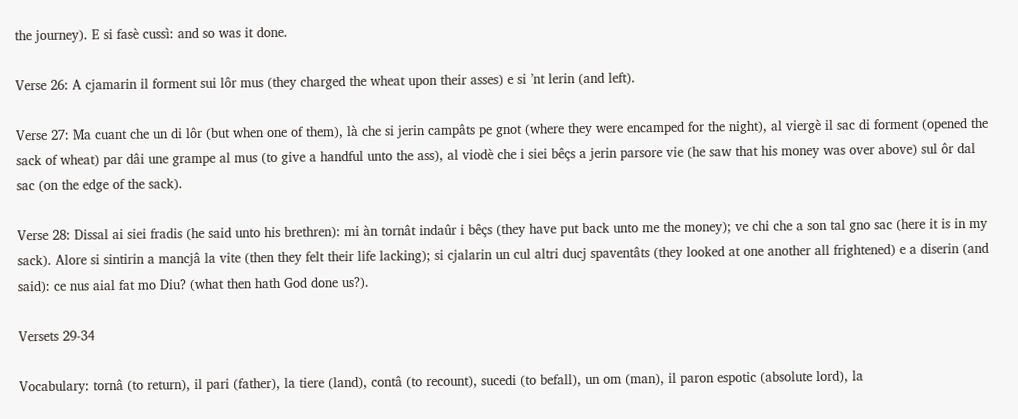the journey). E si fasè cussì: and so was it done.

Verse 26: A cjamarin il forment sui lôr mus (they charged the wheat upon their asses) e si ’nt lerin (and left).

Verse 27: Ma cuant che un di lôr (but when one of them), là che si jerin campâts pe gnot (where they were encamped for the night), al viergè il sac di forment (opened the sack of wheat) par dâi une grampe al mus (to give a handful unto the ass), al viodè che i siei bêçs a jerin parsore vie (he saw that his money was over above) sul ôr dal sac (on the edge of the sack).

Verse 28: Dissal ai siei fradis (he said unto his brethren): mi àn tornât indaûr i bêçs (they have put back unto me the money); ve chi che a son tal gno sac (here it is in my sack). Alore si sintirin a mancjâ la vite (then they felt their life lacking); si cjalarin un cul altri ducj spaventâts (they looked at one another all frightened) e a diserin (and said): ce nus aial fat mo Diu? (what then hath God done us?).

Versets 29-34

Vocabulary: tornâ (to return), il pari (father), la tiere (land), contâ (to recount), sucedi (to befall), un om (man), il paron espotic (absolute lord), la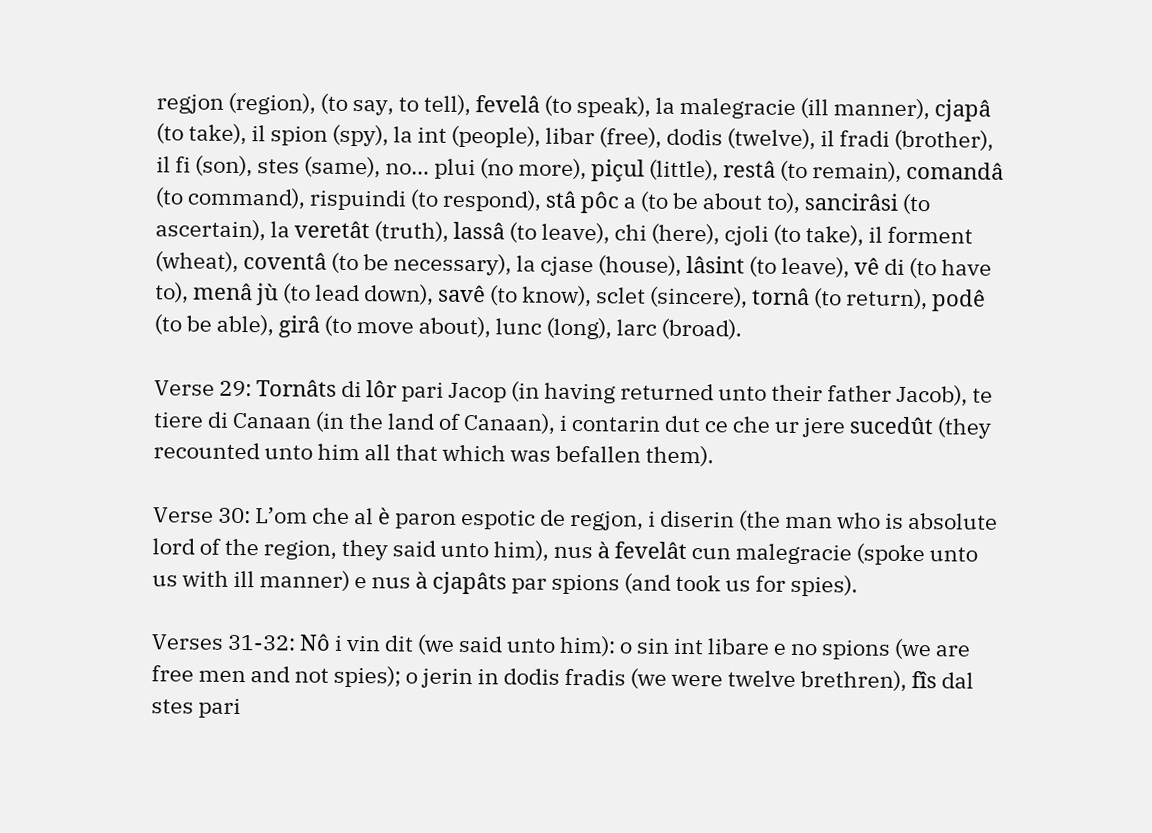regjon (region), (to say, to tell), fevelâ (to speak), la malegracie (ill manner), cjapâ (to take), il spion (spy), la int (people), libar (free), dodis (twelve), il fradi (brother), il fi (son), stes (same), no… plui (no more), piçul (little), restâ (to remain), comandâ (to command), rispuindi (to respond), stâ pôc a (to be about to), sancirâsi (to ascertain), la veretât (truth), lassâ (to leave), chi (here), cjoli (to take), il forment (wheat), coventâ (to be necessary), la cjase (house), lâsint (to leave), vê di (to have to), menâ jù (to lead down), savê (to know), sclet (sincere), tornâ (to return), podê (to be able), girâ (to move about), lunc (long), larc (broad).

Verse 29: Tornâts di lôr pari Jacop (in having returned unto their father Jacob), te tiere di Canaan (in the land of Canaan), i contarin dut ce che ur jere sucedût (they recounted unto him all that which was befallen them).

Verse 30: L’om che al è paron espotic de regjon, i diserin (the man who is absolute lord of the region, they said unto him), nus à fevelât cun malegracie (spoke unto us with ill manner) e nus à cjapâts par spions (and took us for spies).

Verses 31-32: Nô i vin dit (we said unto him): o sin int libare e no spions (we are free men and not spies); o jerin in dodis fradis (we were twelve brethren), fîs dal stes pari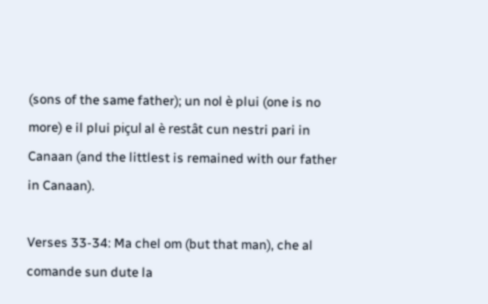(sons of the same father); un nol è plui (one is no more) e il plui piçul al è restât cun nestri pari in Canaan (and the littlest is remained with our father in Canaan).

Verses 33-34: Ma chel om (but that man), che al comande sun dute la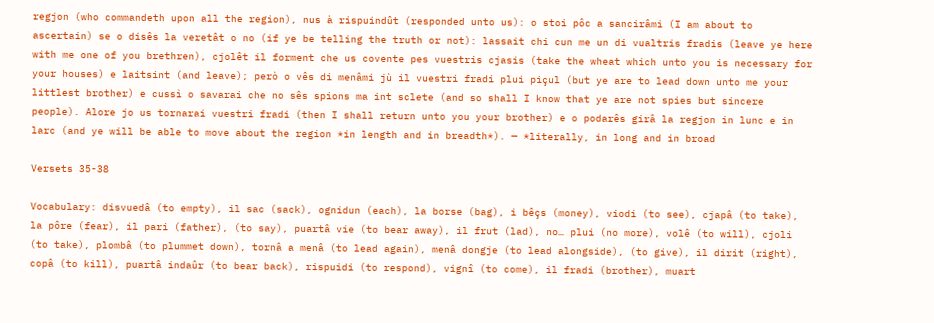regjon (who commandeth upon all the region), nus à rispuindût (responded unto us): o stoi pôc a sancirâmi (I am about to ascertain) se o disês la veretât o no (if ye be telling the truth or not): lassait chi cun me un di vualtris fradis (leave ye here with me one of you brethren), cjolêt il forment che us covente pes vuestris cjasis (take the wheat which unto you is necessary for your houses) e laitsint (and leave); però o vês di menâmi jù il vuestri fradi plui piçul (but ye are to lead down unto me your littlest brother) e cussì o savarai che no sês spions ma int sclete (and so shall I know that ye are not spies but sincere people). Alore jo us tornarai vuestri fradi (then I shall return unto you your brother) e o podarês girâ la regjon in lunc e in larc (and ye will be able to move about the region *in length and in breadth*). — *literally, in long and in broad

Versets 35-38

Vocabulary: disvuedâ (to empty), il sac (sack), ognidun (each), la borse (bag), i bêçs (money), viodi (to see), cjapâ (to take), la pôre (fear), il pari (father), (to say), puartâ vie (to bear away), il frut (lad), no… plui (no more), volê (to will), cjoli (to take), plombâ (to plummet down), tornâ a menâ (to lead again), menâ dongje (to lead alongside), (to give), il dirit (right), copâ (to kill), puartâ indaûr (to bear back), rispuidi (to respond), vignî (to come), il fradi (brother), muart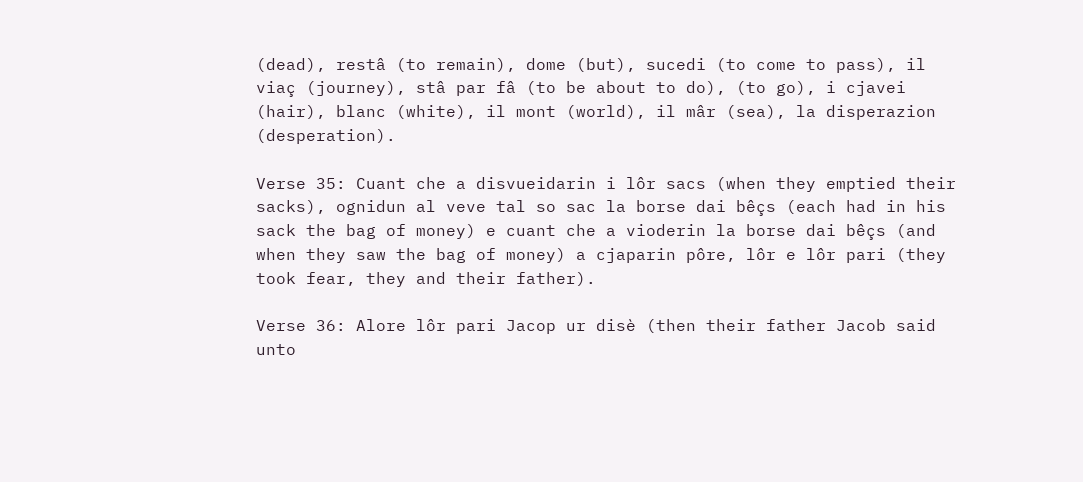(dead), restâ (to remain), dome (but), sucedi (to come to pass), il viaç (journey), stâ par fâ (to be about to do), (to go), i cjavei (hair), blanc (white), il mont (world), il mâr (sea), la disperazion (desperation).

Verse 35: Cuant che a disvueidarin i lôr sacs (when they emptied their sacks), ognidun al veve tal so sac la borse dai bêçs (each had in his sack the bag of money) e cuant che a vioderin la borse dai bêçs (and when they saw the bag of money) a cjaparin pôre, lôr e lôr pari (they took fear, they and their father).

Verse 36: Alore lôr pari Jacop ur disè (then their father Jacob said unto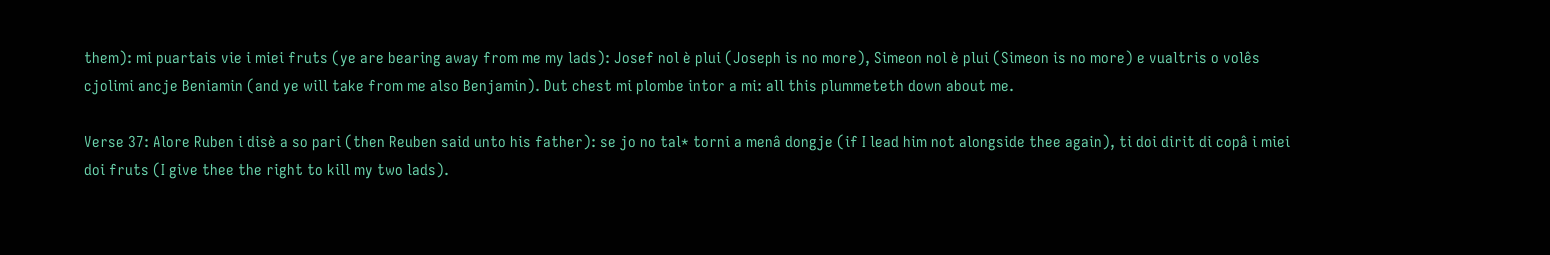them): mi puartais vie i miei fruts (ye are bearing away from me my lads): Josef nol è plui (Joseph is no more), Simeon nol è plui (Simeon is no more) e vualtris o volês cjolimi ancje Beniamin (and ye will take from me also Benjamin). Dut chest mi plombe intor a mi: all this plummeteth down about me.

Verse 37: Alore Ruben i disè a so pari (then Reuben said unto his father): se jo no tal* torni a menâ dongje (if I lead him not alongside thee again), ti doi dirit di copâ i miei doi fruts (I give thee the right to kill my two lads).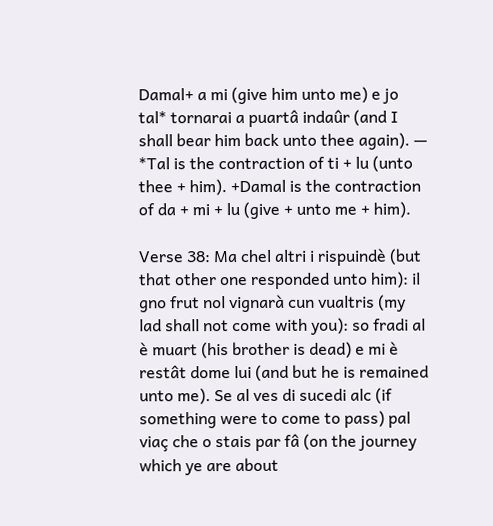Damal+ a mi (give him unto me) e jo tal* tornarai a puartâ indaûr (and I shall bear him back unto thee again). — *Tal is the contraction of ti + lu (unto thee + him). +Damal is the contraction of da + mi + lu (give + unto me + him).

Verse 38: Ma chel altri i rispuindè (but that other one responded unto him): il gno frut nol vignarà cun vualtris (my lad shall not come with you): so fradi al è muart (his brother is dead) e mi è restât dome lui (and but he is remained unto me). Se al ves di sucedi alc (if something were to come to pass) pal viaç che o stais par fâ (on the journey which ye are about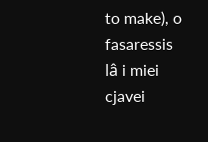to make), o fasaressis lâ i miei cjavei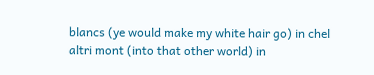blancs (ye would make my white hair go) in chel altri mont (into that other world) in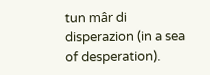tun mâr di disperazion (in a sea of desperation).